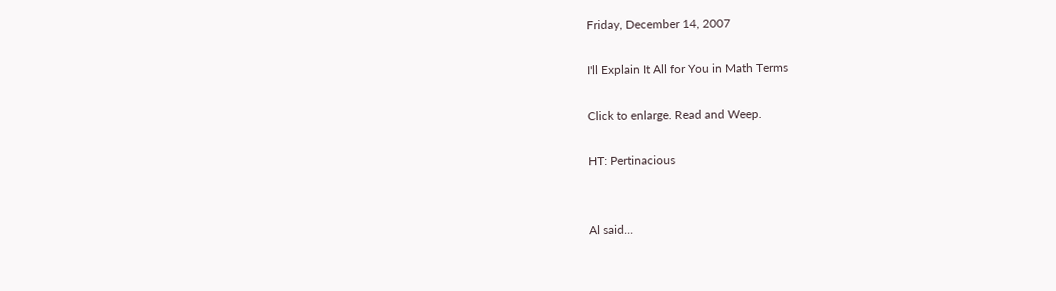Friday, December 14, 2007

I'll Explain It All for You in Math Terms

Click to enlarge. Read and Weep.

HT: Pertinacious


Al said...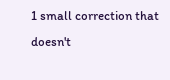1 small correction that doesn't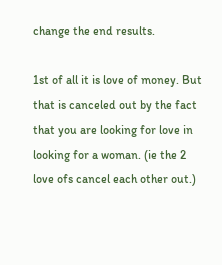change the end results.

1st of all it is love of money. But that is canceled out by the fact that you are looking for love in looking for a woman. (ie the 2 love ofs cancel each other out.)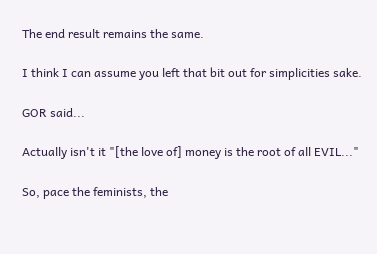The end result remains the same.

I think I can assume you left that bit out for simplicities sake.

GOR said...

Actually isn't it "[the love of] money is the root of all EVIL..."

So, pace the feminists, the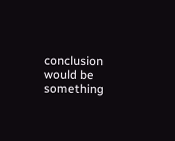conclusion would be something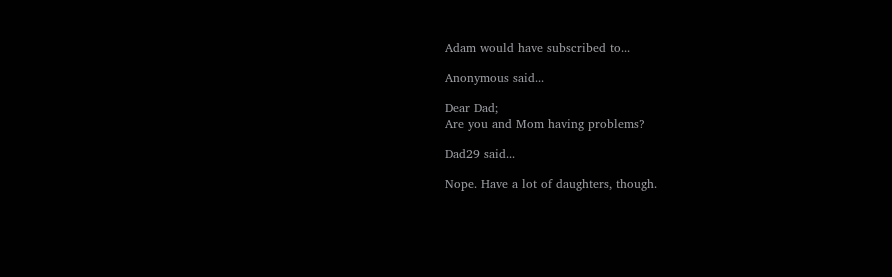Adam would have subscribed to...

Anonymous said...

Dear Dad;
Are you and Mom having problems?

Dad29 said...

Nope. Have a lot of daughters, though.